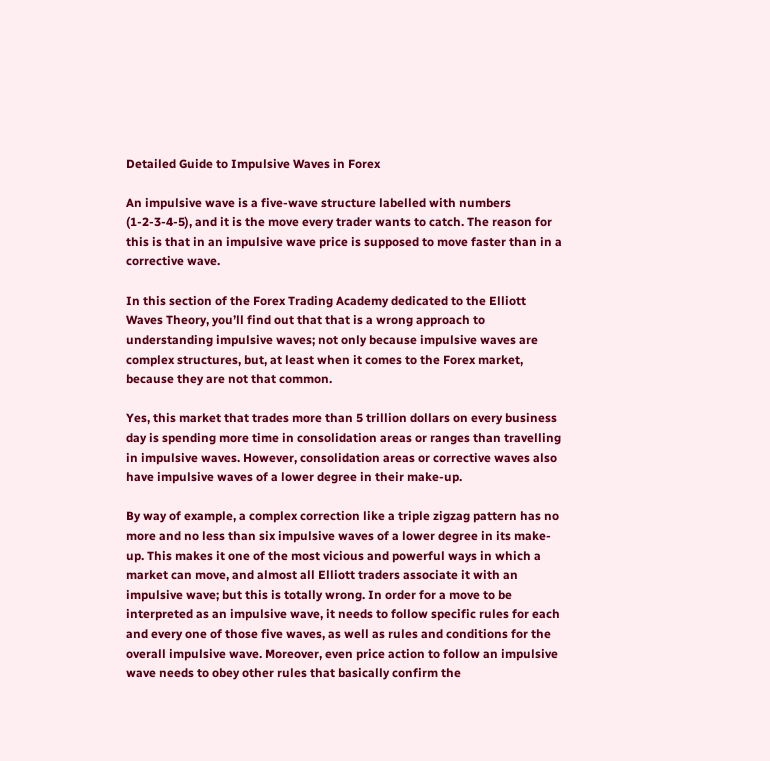Detailed Guide to Impulsive Waves in Forex

An impulsive wave is a five-wave structure labelled with numbers (1-2-3-4-5), and it is the move every trader wants to catch. The reason for this is that in an impulsive wave price is supposed to move faster than in a corrective wave.

In this section of the Forex Trading Academy dedicated to the Elliott Waves Theory, you’ll find out that that is a wrong approach to understanding impulsive waves; not only because impulsive waves are complex structures, but, at least when it comes to the Forex market, because they are not that common.

Yes, this market that trades more than 5 trillion dollars on every business day is spending more time in consolidation areas or ranges than travelling in impulsive waves. However, consolidation areas or corrective waves also have impulsive waves of a lower degree in their make-up.

By way of example, a complex correction like a triple zigzag pattern has no more and no less than six impulsive waves of a lower degree in its make-up. This makes it one of the most vicious and powerful ways in which a market can move, and almost all Elliott traders associate it with an impulsive wave; but this is totally wrong. In order for a move to be interpreted as an impulsive wave, it needs to follow specific rules for each and every one of those five waves, as well as rules and conditions for the overall impulsive wave. Moreover, even price action to follow an impulsive wave needs to obey other rules that basically confirm the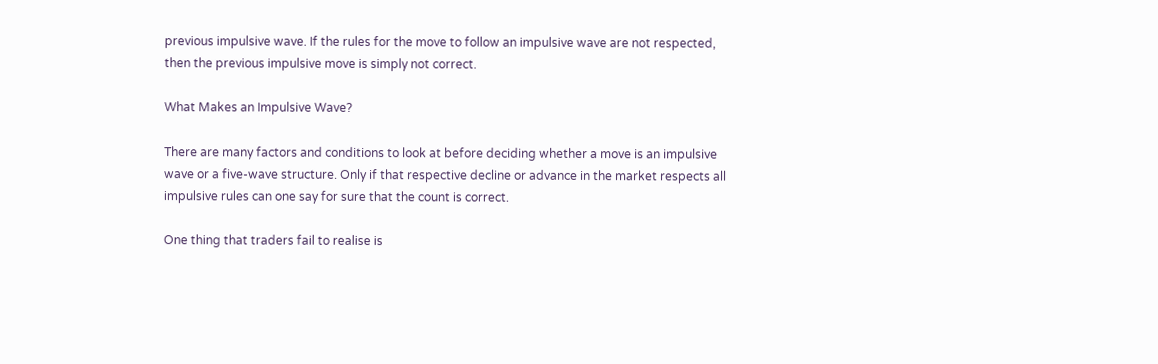previous impulsive wave. If the rules for the move to follow an impulsive wave are not respected, then the previous impulsive move is simply not correct.

What Makes an Impulsive Wave?

There are many factors and conditions to look at before deciding whether a move is an impulsive wave or a five-wave structure. Only if that respective decline or advance in the market respects all impulsive rules can one say for sure that the count is correct.

One thing that traders fail to realise is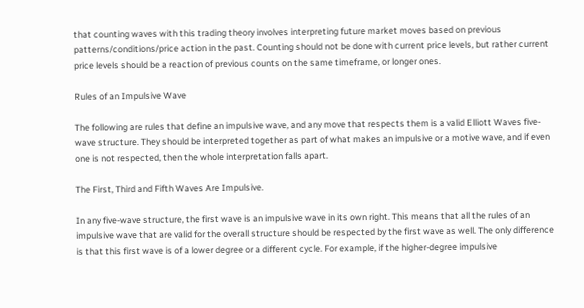that counting waves with this trading theory involves interpreting future market moves based on previous patterns/conditions/price action in the past. Counting should not be done with current price levels, but rather current price levels should be a reaction of previous counts on the same timeframe, or longer ones.

Rules of an Impulsive Wave

The following are rules that define an impulsive wave, and any move that respects them is a valid Elliott Waves five-wave structure. They should be interpreted together as part of what makes an impulsive or a motive wave, and if even one is not respected, then the whole interpretation falls apart.

The First, Third and Fifth Waves Are Impulsive.

In any five-wave structure, the first wave is an impulsive wave in its own right. This means that all the rules of an impulsive wave that are valid for the overall structure should be respected by the first wave as well. The only difference is that this first wave is of a lower degree or a different cycle. For example, if the higher-degree impulsive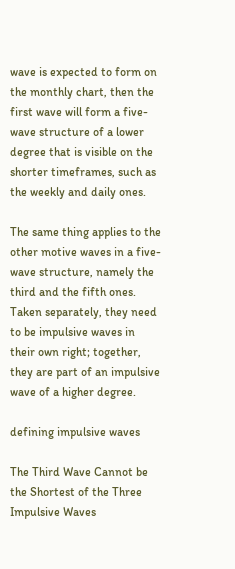wave is expected to form on the monthly chart, then the first wave will form a five-wave structure of a lower degree that is visible on the shorter timeframes, such as the weekly and daily ones.

The same thing applies to the other motive waves in a five-wave structure, namely the third and the fifth ones. Taken separately, they need to be impulsive waves in their own right; together, they are part of an impulsive wave of a higher degree.

defining impulsive waves

The Third Wave Cannot be the Shortest of the Three Impulsive Waves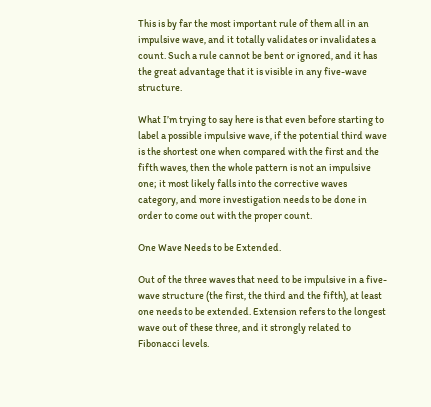This is by far the most important rule of them all in an impulsive wave, and it totally validates or invalidates a count. Such a rule cannot be bent or ignored, and it has the great advantage that it is visible in any five-wave structure.

What I’m trying to say here is that even before starting to label a possible impulsive wave, if the potential third wave is the shortest one when compared with the first and the fifth waves, then the whole pattern is not an impulsive one; it most likely falls into the corrective waves category, and more investigation needs to be done in order to come out with the proper count.

One Wave Needs to be Extended.

Out of the three waves that need to be impulsive in a five-wave structure (the first, the third and the fifth), at least one needs to be extended. Extension refers to the longest wave out of these three, and it strongly related to Fibonacci levels.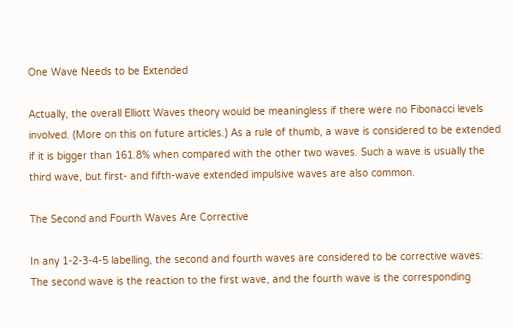One Wave Needs to be Extended

Actually, the overall Elliott Waves theory would be meaningless if there were no Fibonacci levels involved. (More on this on future articles.) As a rule of thumb, a wave is considered to be extended if it is bigger than 161.8% when compared with the other two waves. Such a wave is usually the third wave, but first- and fifth-wave extended impulsive waves are also common.

The Second and Fourth Waves Are Corrective

In any 1-2-3-4-5 labelling, the second and fourth waves are considered to be corrective waves: The second wave is the reaction to the first wave, and the fourth wave is the corresponding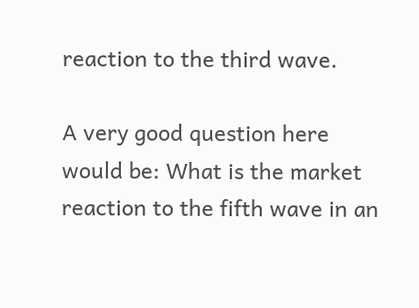reaction to the third wave.

A very good question here would be: What is the market reaction to the fifth wave in an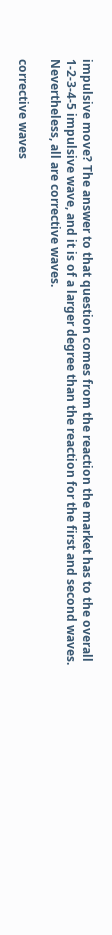impulsive move? The answer to that question comes from the reaction the market has to the overall 1-2-3-4-5 impulsive wave, and it is of a larger degree than the reaction for the first and second waves. Nevertheless, all are corrective waves.

corrective waves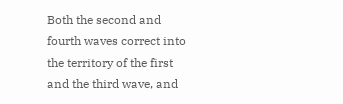Both the second and fourth waves correct into the territory of the first and the third wave, and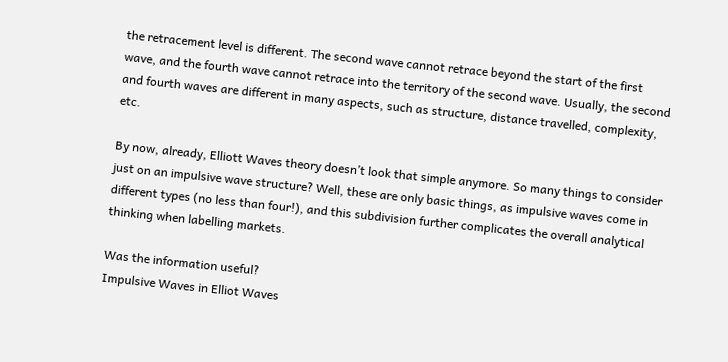the retracement level is different. The second wave cannot retrace beyond the start of the first wave, and the fourth wave cannot retrace into the territory of the second wave. Usually, the second and fourth waves are different in many aspects, such as structure, distance travelled, complexity, etc.

By now, already, Elliott Waves theory doesn’t look that simple anymore. So many things to consider just on an impulsive wave structure? Well, these are only basic things, as impulsive waves come in different types (no less than four!), and this subdivision further complicates the overall analytical thinking when labelling markets.

Was the information useful?
Impulsive Waves in Elliot Waves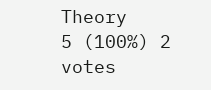Theory
5 (100%) 2 votes